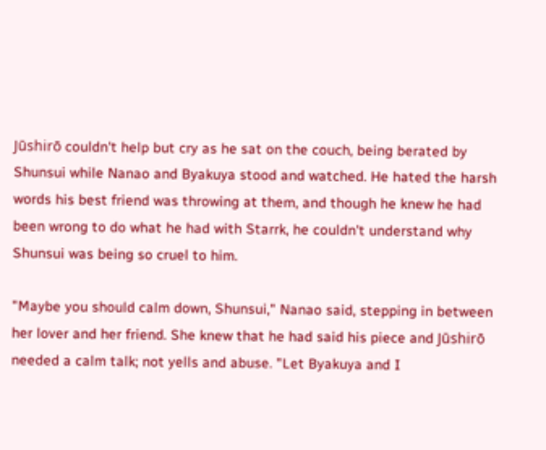Jūshirō couldn't help but cry as he sat on the couch, being berated by Shunsui while Nanao and Byakuya stood and watched. He hated the harsh words his best friend was throwing at them, and though he knew he had been wrong to do what he had with Starrk, he couldn't understand why Shunsui was being so cruel to him.

"Maybe you should calm down, Shunsui," Nanao said, stepping in between her lover and her friend. She knew that he had said his piece and Jūshirō needed a calm talk; not yells and abuse. "Let Byakuya and I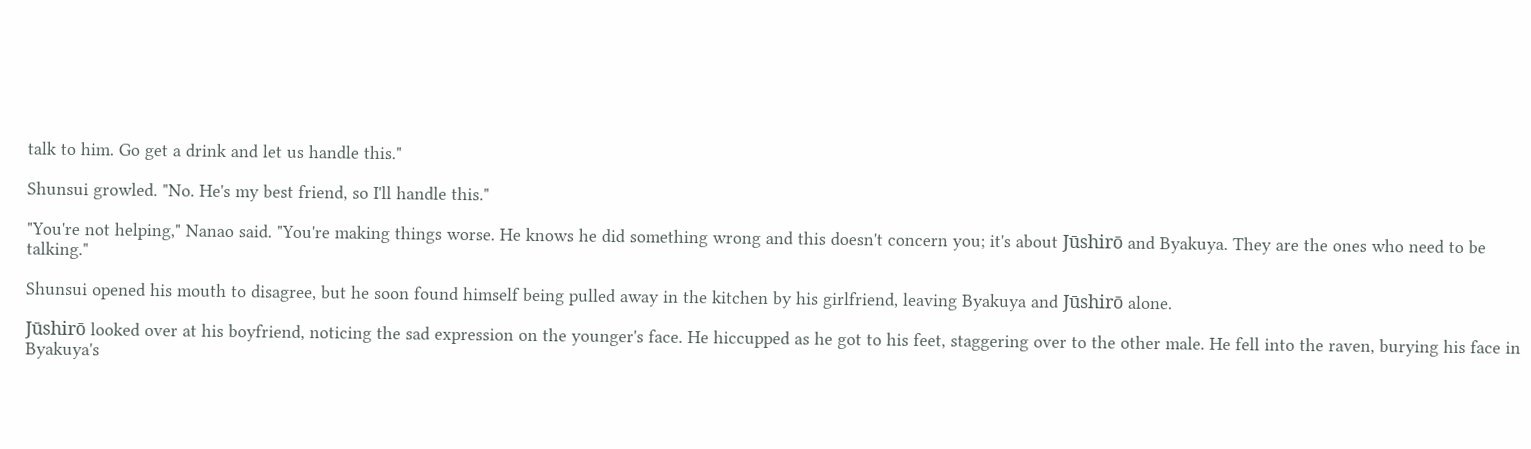talk to him. Go get a drink and let us handle this."

Shunsui growled. "No. He's my best friend, so I'll handle this."

"You're not helping," Nanao said. "You're making things worse. He knows he did something wrong and this doesn't concern you; it's about Jūshirō and Byakuya. They are the ones who need to be talking."

Shunsui opened his mouth to disagree, but he soon found himself being pulled away in the kitchen by his girlfriend, leaving Byakuya and Jūshirō alone.

Jūshirō looked over at his boyfriend, noticing the sad expression on the younger's face. He hiccupped as he got to his feet, staggering over to the other male. He fell into the raven, burying his face in Byakuya's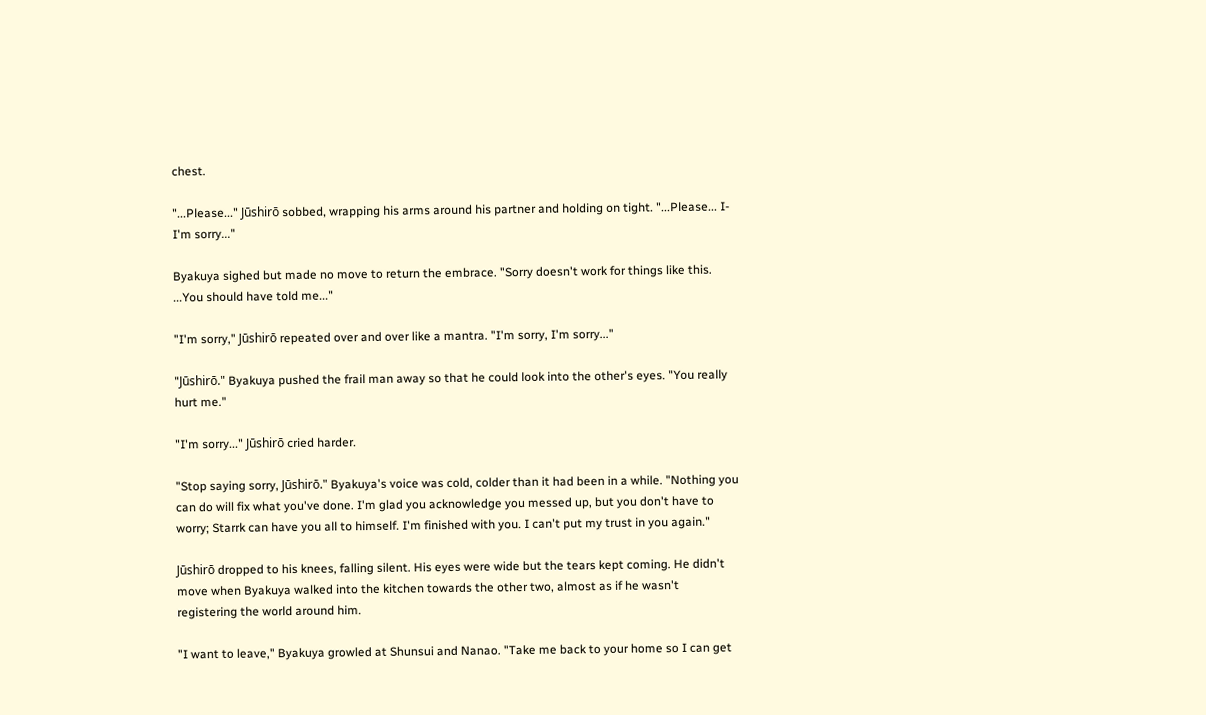chest.

"...Please..." Jūshirō sobbed, wrapping his arms around his partner and holding on tight. "...Please... I-I'm sorry..."

Byakuya sighed but made no move to return the embrace. "Sorry doesn't work for things like this. ...You should have told me..."

"I'm sorry," Jūshirō repeated over and over like a mantra. "I'm sorry, I'm sorry..."

"Jūshirō." Byakuya pushed the frail man away so that he could look into the other's eyes. "You really hurt me."

"I'm sorry..." Jūshirō cried harder.

"Stop saying sorry, Jūshirō." Byakuya's voice was cold, colder than it had been in a while. "Nothing you can do will fix what you've done. I'm glad you acknowledge you messed up, but you don't have to worry; Starrk can have you all to himself. I'm finished with you. I can't put my trust in you again."

Jūshirō dropped to his knees, falling silent. His eyes were wide but the tears kept coming. He didn't move when Byakuya walked into the kitchen towards the other two, almost as if he wasn't registering the world around him.

"I want to leave," Byakuya growled at Shunsui and Nanao. "Take me back to your home so I can get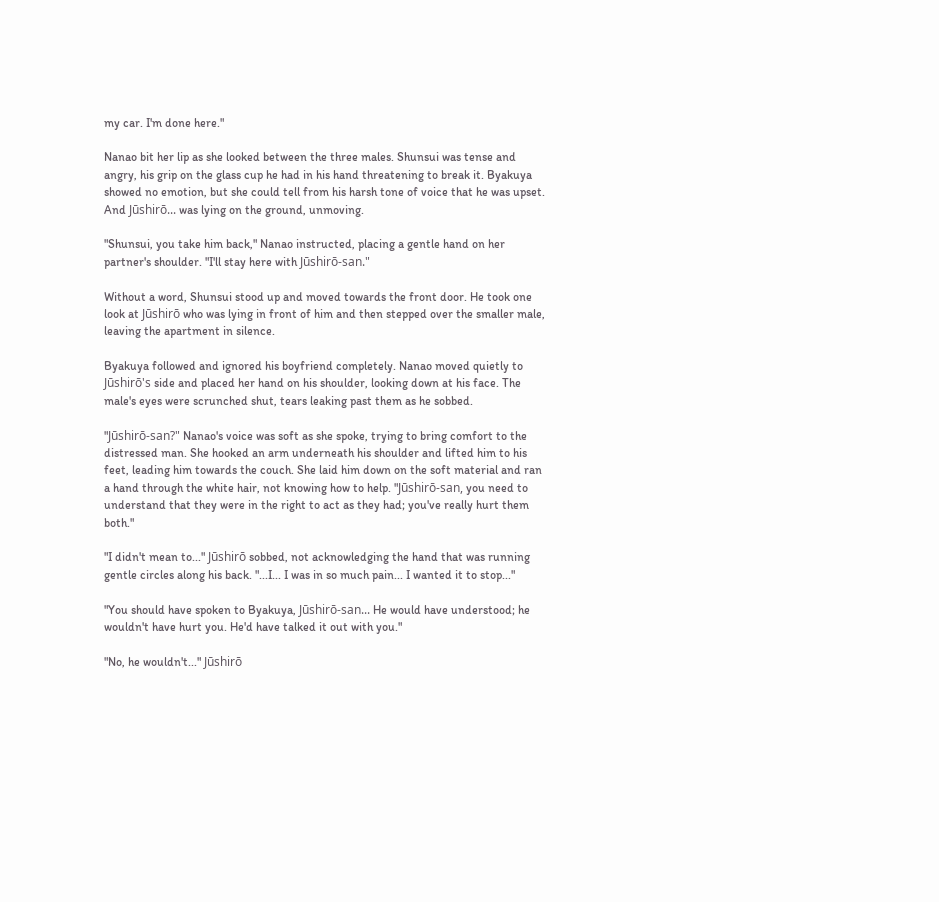my car. I'm done here."

Nanao bit her lip as she looked between the three males. Shunsui was tense and angry, his grip on the glass cup he had in his hand threatening to break it. Byakuya showed no emotion, but she could tell from his harsh tone of voice that he was upset. And Jūshirō... was lying on the ground, unmoving.

"Shunsui, you take him back," Nanao instructed, placing a gentle hand on her partner's shoulder. "I'll stay here with Jūshirō-san."

Without a word, Shunsui stood up and moved towards the front door. He took one look at Jūshirō who was lying in front of him and then stepped over the smaller male, leaving the apartment in silence.

Byakuya followed and ignored his boyfriend completely. Nanao moved quietly to Jūshirō's side and placed her hand on his shoulder, looking down at his face. The male's eyes were scrunched shut, tears leaking past them as he sobbed.

"Jūshirō-san?" Nanao's voice was soft as she spoke, trying to bring comfort to the distressed man. She hooked an arm underneath his shoulder and lifted him to his feet, leading him towards the couch. She laid him down on the soft material and ran a hand through the white hair, not knowing how to help. "Jūshirō-san, you need to understand that they were in the right to act as they had; you've really hurt them both."

"I didn't mean to..." Jūshirō sobbed, not acknowledging the hand that was running gentle circles along his back. "...I... I was in so much pain... I wanted it to stop..."

"You should have spoken to Byakuya, Jūshirō-san... He would have understood; he wouldn't have hurt you. He'd have talked it out with you."

"No, he wouldn't..." Jūshirō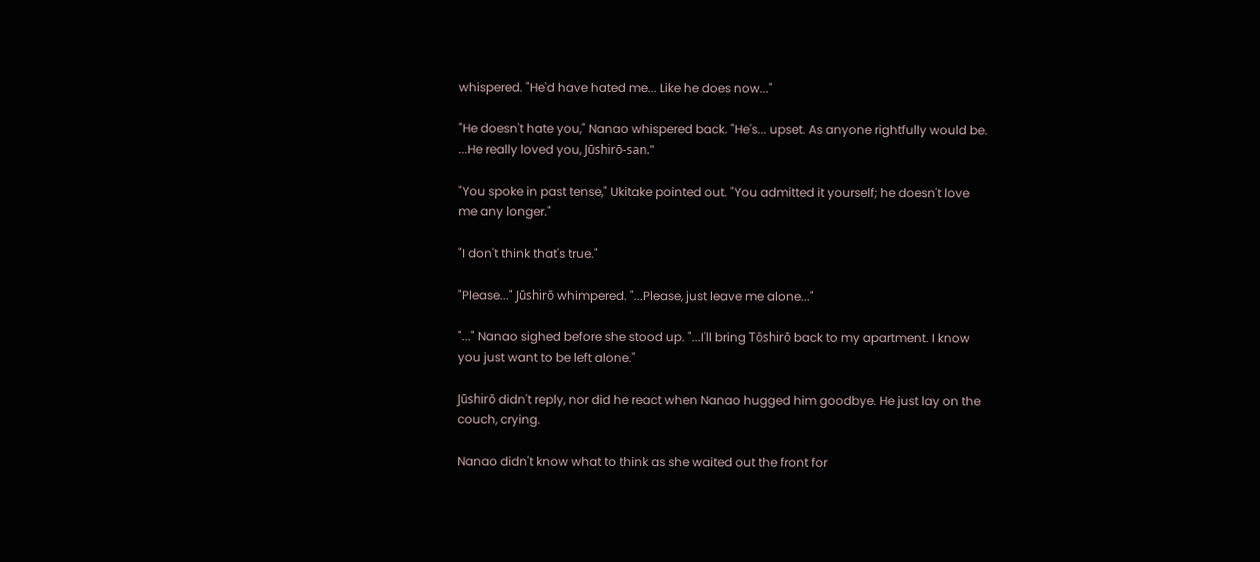whispered. "He'd have hated me... Like he does now..."

"He doesn't hate you," Nanao whispered back. "He's... upset. As anyone rightfully would be. ...He really loved you, Jūshirō-san."

"You spoke in past tense," Ukitake pointed out. "You admitted it yourself; he doesn't love me any longer."

"I don't think that's true."

"Please..." Jūshirō whimpered. "...Please, just leave me alone..."

"..." Nanao sighed before she stood up. "...I'll bring Tōshirō back to my apartment. I know you just want to be left alone."

Jūshirō didn't reply, nor did he react when Nanao hugged him goodbye. He just lay on the couch, crying.

Nanao didn't know what to think as she waited out the front for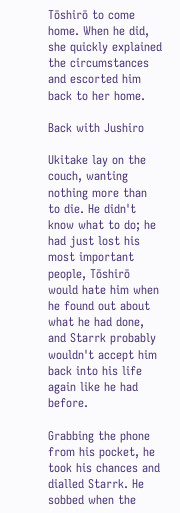Tōshirō to come home. When he did, she quickly explained the circumstances and escorted him back to her home.

Back with Jushiro

Ukitake lay on the couch, wanting nothing more than to die. He didn't know what to do; he had just lost his most important people, Tōshirō would hate him when he found out about what he had done, and Starrk probably wouldn't accept him back into his life again like he had before.

Grabbing the phone from his pocket, he took his chances and dialled Starrk. He sobbed when the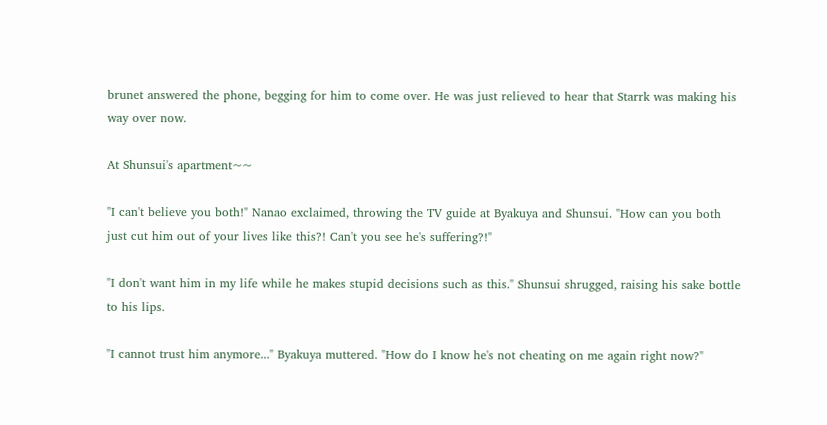brunet answered the phone, begging for him to come over. He was just relieved to hear that Starrk was making his way over now.

At Shunsui's apartment~~

"I can't believe you both!" Nanao exclaimed, throwing the TV guide at Byakuya and Shunsui. "How can you both just cut him out of your lives like this?! Can't you see he's suffering?!"

"I don't want him in my life while he makes stupid decisions such as this." Shunsui shrugged, raising his sake bottle to his lips.

"I cannot trust him anymore..." Byakuya muttered. "How do I know he's not cheating on me again right now?"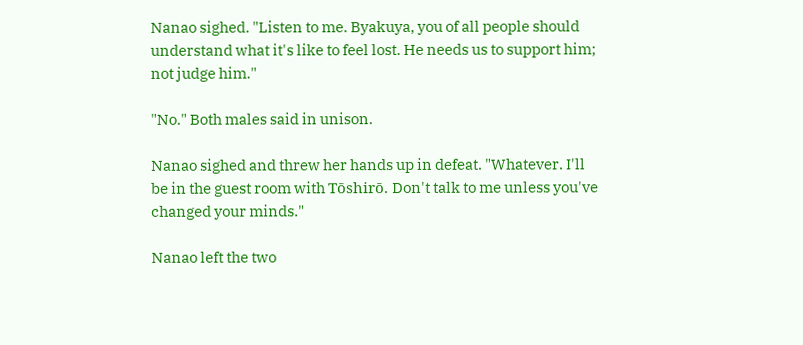Nanao sighed. "Listen to me. Byakuya, you of all people should understand what it's like to feel lost. He needs us to support him; not judge him."

"No." Both males said in unison.

Nanao sighed and threw her hands up in defeat. "Whatever. I'll be in the guest room with Tōshirō. Don't talk to me unless you've changed your minds."

Nanao left the two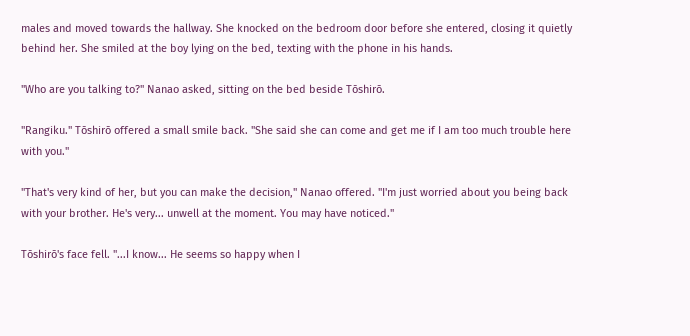males and moved towards the hallway. She knocked on the bedroom door before she entered, closing it quietly behind her. She smiled at the boy lying on the bed, texting with the phone in his hands.

"Who are you talking to?" Nanao asked, sitting on the bed beside Tōshirō.

"Rangiku." Tōshirō offered a small smile back. "She said she can come and get me if I am too much trouble here with you."

"That's very kind of her, but you can make the decision," Nanao offered. "I'm just worried about you being back with your brother. He's very... unwell at the moment. You may have noticed."

Tōshirō's face fell. "...I know... He seems so happy when I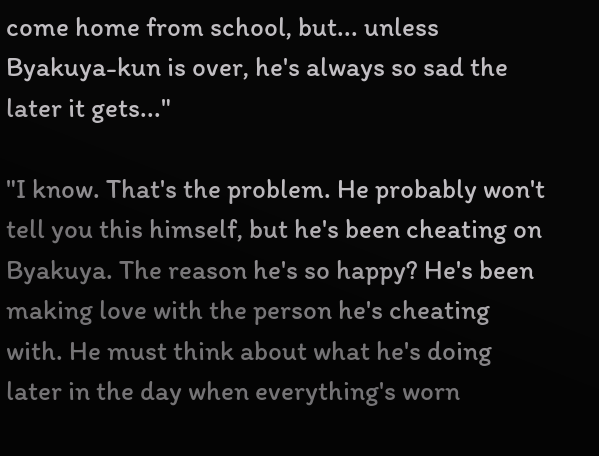come home from school, but... unless Byakuya-kun is over, he's always so sad the later it gets..."

"I know. That's the problem. He probably won't tell you this himself, but he's been cheating on Byakuya. The reason he's so happy? He's been making love with the person he's cheating with. He must think about what he's doing later in the day when everything's worn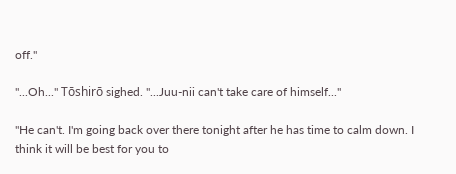off."

"...Oh..." Tōshirō sighed. "...Juu-nii can't take care of himself..."

"He can't. I'm going back over there tonight after he has time to calm down. I think it will be best for you to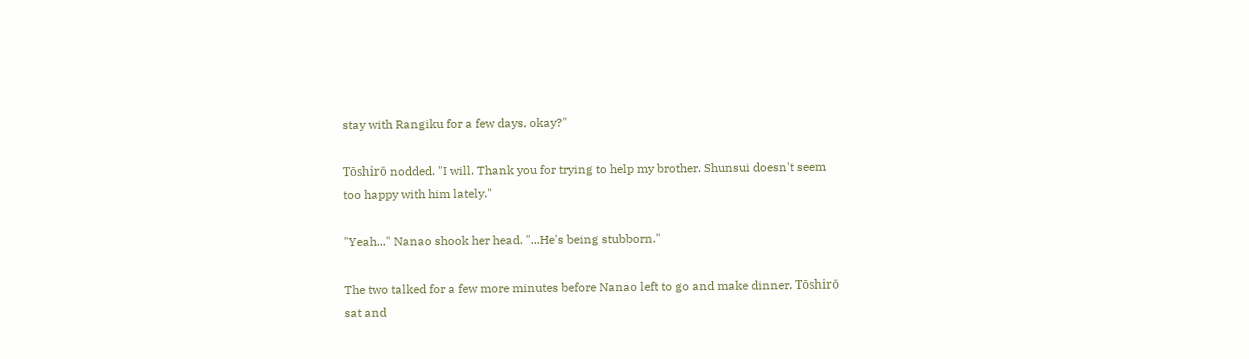stay with Rangiku for a few days, okay?"

Tōshirō nodded. "I will. Thank you for trying to help my brother. Shunsui doesn't seem too happy with him lately."

"Yeah..." Nanao shook her head. "...He's being stubborn."

The two talked for a few more minutes before Nanao left to go and make dinner. Tōshirō sat and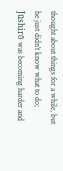thought about things for a while, but he just didn't know what to do; Jūshirō was becoming harder and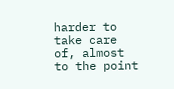harder to take care of, almost to the point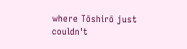where Tōshirō just couldn't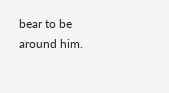bear to be around him.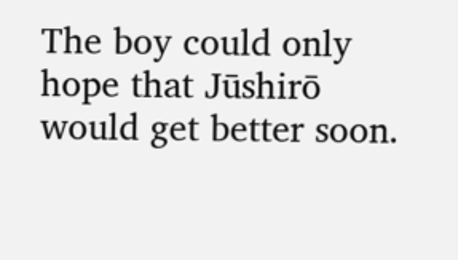The boy could only hope that Jūshirō would get better soon.